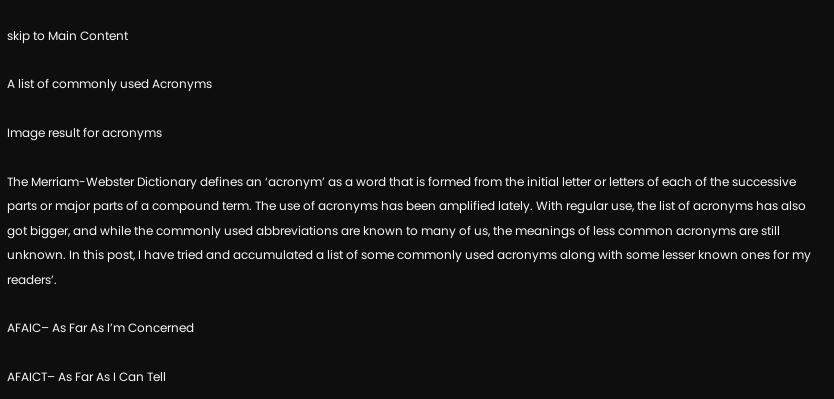skip to Main Content

A list of commonly used Acronyms

Image result for acronyms

The Merriam-Webster Dictionary defines an ‘acronym’ as a word that is formed from the initial letter or letters of each of the successive parts or major parts of a compound term. The use of acronyms has been amplified lately. With regular use, the list of acronyms has also got bigger, and while the commonly used abbreviations are known to many of us, the meanings of less common acronyms are still unknown. In this post, I have tried and accumulated a list of some commonly used acronyms along with some lesser known ones for my readers’.

AFAIC– As Far As I’m Concerned

AFAICT– As Far As I Can Tell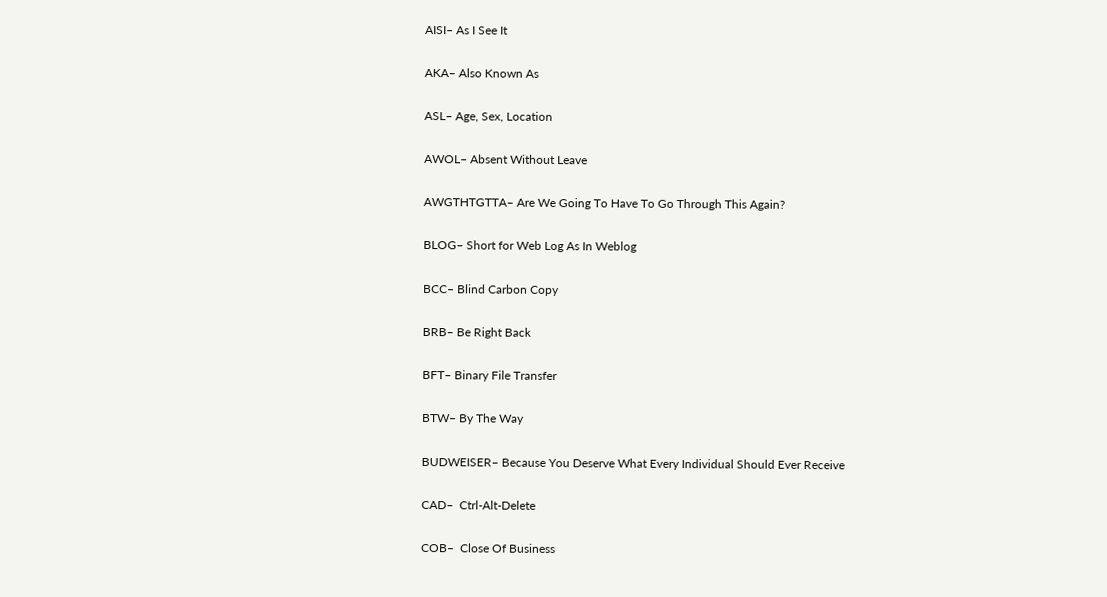AISI– As I See It

AKA– Also Known As

ASL– Age, Sex, Location

AWOL– Absent Without Leave

AWGTHTGTTA– Are We Going To Have To Go Through This Again?

BLOG– Short for Web Log As In Weblog

BCC– Blind Carbon Copy

BRB– Be Right Back

BFT– Binary File Transfer

BTW– By The Way

BUDWEISER– Because You Deserve What Every Individual Should Ever Receive

CAD–  Ctrl-Alt-Delete

COB–  Close Of Business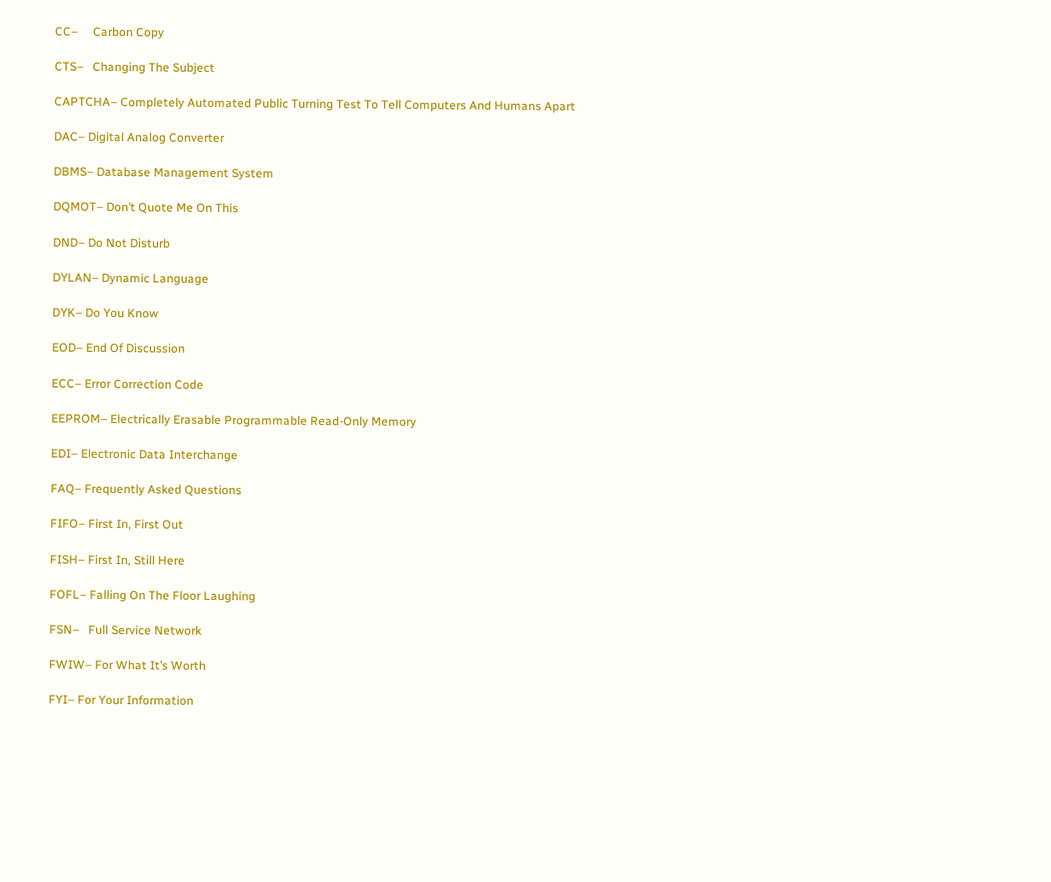CC–     Carbon Copy

CTS–   Changing The Subject

CAPTCHA– Completely Automated Public Turning Test To Tell Computers And Humans Apart

DAC– Digital Analog Converter

DBMS– Database Management System

DQMOT– Don’t Quote Me On This

DND– Do Not Disturb

DYLAN– Dynamic Language

DYK– Do You Know

EOD– End Of Discussion

ECC– Error Correction Code

EEPROM– Electrically Erasable Programmable Read-Only Memory

EDI– Electronic Data Interchange

FAQ– Frequently Asked Questions

FIFO– First In, First Out

FISH– First In, Still Here

FOFL– Falling On The Floor Laughing

FSN–   Full Service Network

FWIW– For What It’s Worth

FYI– For Your Information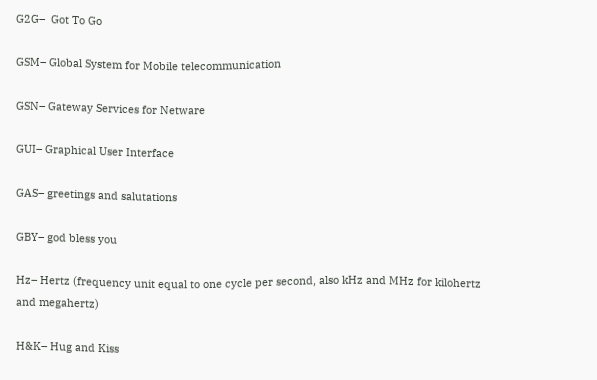G2G–  Got To Go

GSM– Global System for Mobile telecommunication

GSN– Gateway Services for Netware

GUI– Graphical User Interface

GAS– greetings and salutations

GBY– god bless you

Hz– Hertz (frequency unit equal to one cycle per second, also kHz and MHz for kilohertz and megahertz)

H&K– Hug and Kiss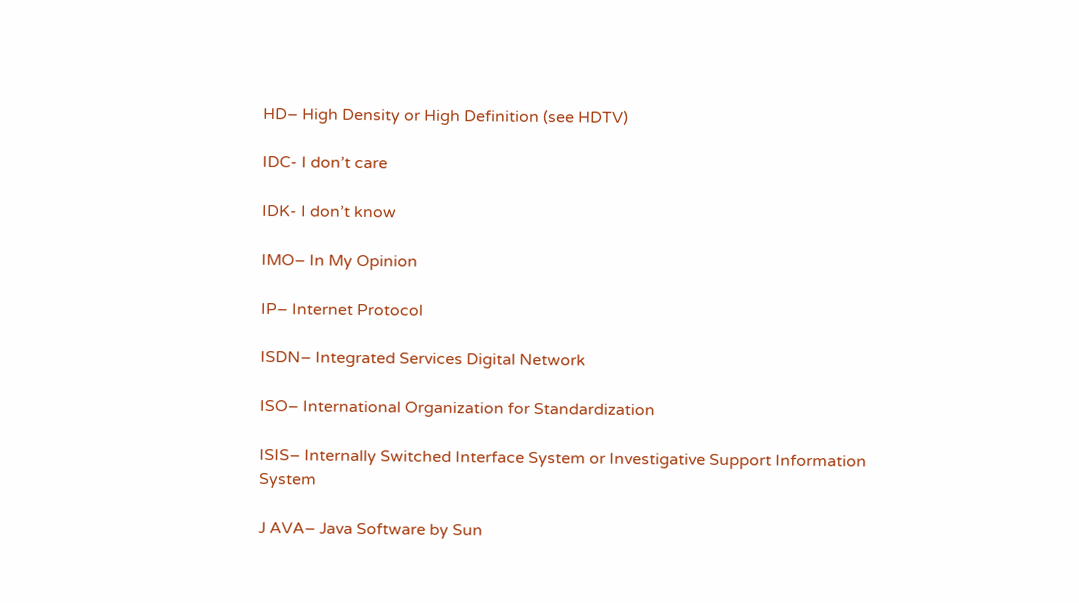HD– High Density or High Definition (see HDTV)

IDC- I don’t care

IDK- I don’t know

IMO– In My Opinion

IP– Internet Protocol

ISDN– Integrated Services Digital Network

ISO– International Organization for Standardization

ISIS– Internally Switched Interface System or Investigative Support Information System

J AVA– Java Software by Sun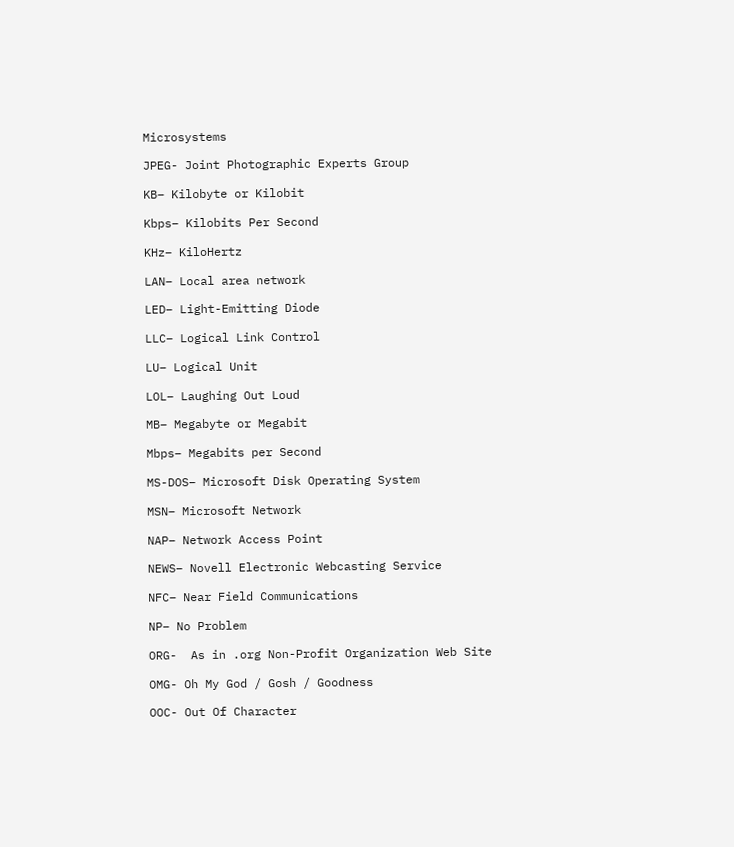Microsystems

JPEG- Joint Photographic Experts Group

KB– Kilobyte or Kilobit

Kbps– Kilobits Per Second

KHz– KiloHertz

LAN– Local area network

LED– Light-Emitting Diode

LLC– Logical Link Control

LU– Logical Unit

LOL– Laughing Out Loud

MB– Megabyte or Megabit

Mbps– Megabits per Second

MS-DOS– Microsoft Disk Operating System

MSN– Microsoft Network

NAP– Network Access Point

NEWS– Novell Electronic Webcasting Service

NFC– Near Field Communications

NP– No Problem

ORG-  As in .org Non-Profit Organization Web Site

OMG- Oh My God / Gosh / Goodness

OOC- Out Of Character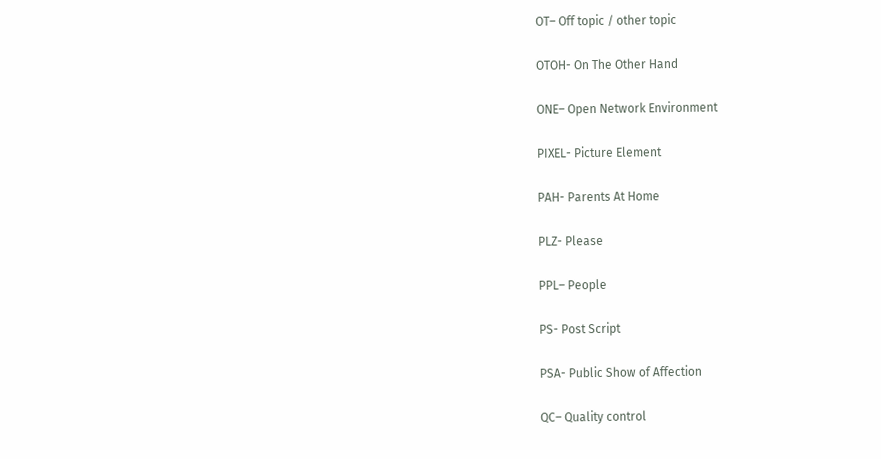OT– Off topic / other topic

OTOH- On The Other Hand

ONE– Open Network Environment

PIXEL- Picture Element

PAH- Parents At Home

PLZ- Please

PPL– People

PS- Post Script

PSA- Public Show of Affection

QC– Quality control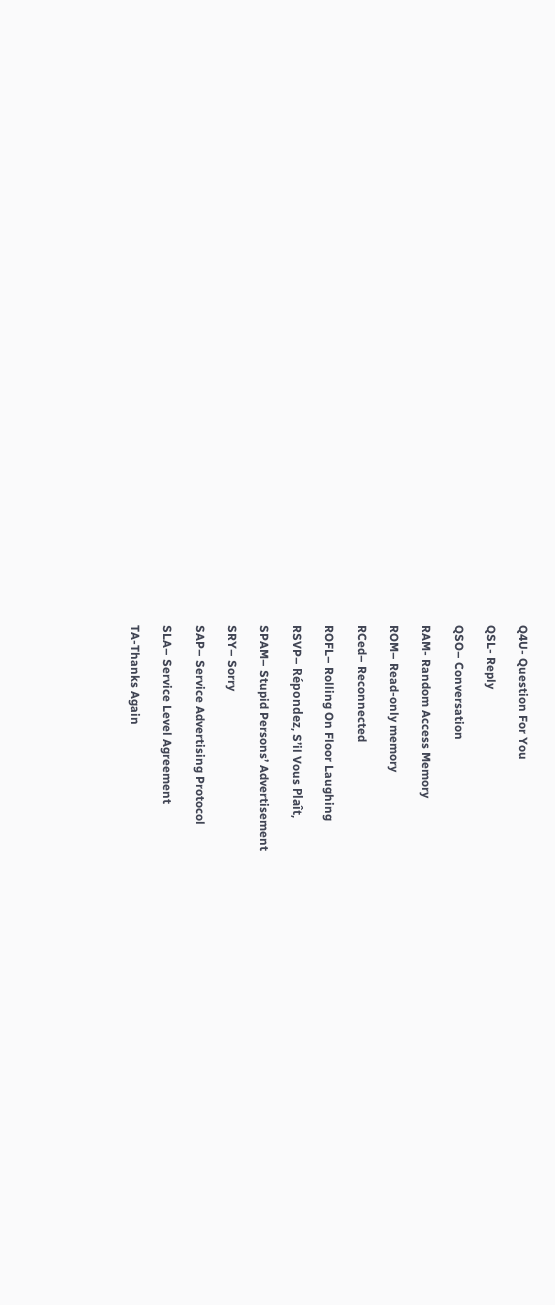Q4U- Question For You

QSL- Reply

QSO– Conversation

RAM- Random Access Memory

ROM– Read-only memory

RCed– Reconnected

ROFL– Rolling On Floor Laughing

RSVP– Répondez, S’il Vous Plaît,

SPAM– Stupid Persons’ Advertisement

SRY– Sorry

SAP– Service Advertising Protocol

SLA– Service Level Agreement

TA-Thanks Again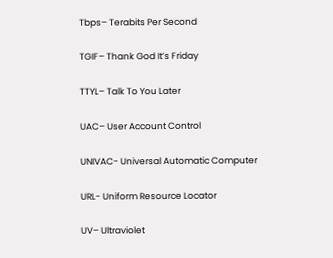Tbps– Terabits Per Second

TGIF– Thank God It’s Friday

TTYL– Talk To You Later

UAC– User Account Control

UNIVAC- Universal Automatic Computer

URL- Uniform Resource Locator

UV– Ultraviolet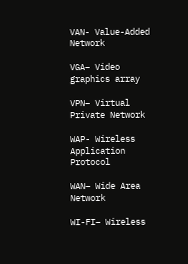VAN- Value-Added Network

VGA– Video graphics array

VPN– Virtual Private Network

WAP- Wireless Application Protocol

WAN– Wide Area Network

WI-FI– Wireless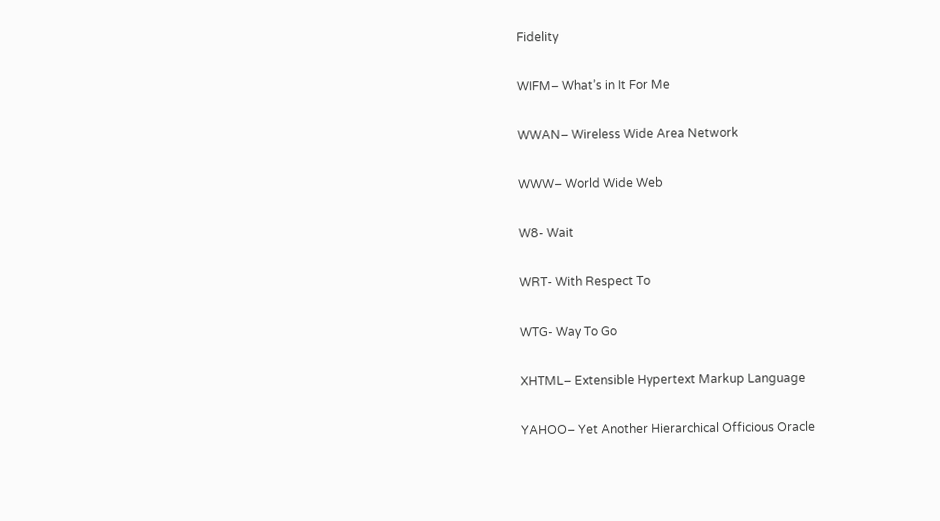Fidelity

WIFM– What’s in It For Me

WWAN– Wireless Wide Area Network

WWW– World Wide Web

W8- Wait

WRT- With Respect To

WTG- Way To Go

XHTML– Extensible Hypertext Markup Language

YAHOO– Yet Another Hierarchical Officious Oracle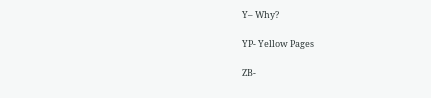Y– Why?

YP- Yellow Pages

ZB-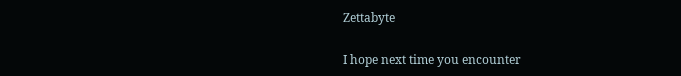Zettabyte

I hope next time you encounter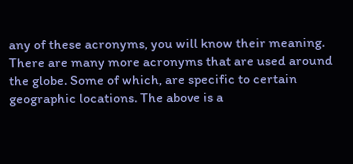any of these acronyms, you will know their meaning. There are many more acronyms that are used around the globe. Some of which, are specific to certain geographic locations. The above is a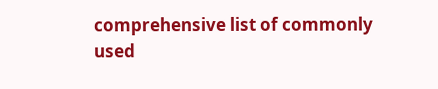comprehensive list of commonly used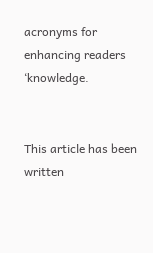acronyms for enhancing readers ‘knowledge.


This article has been written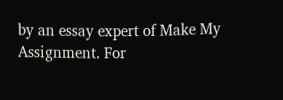by an essay expert of Make My Assignment. For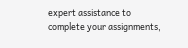expert assistance to complete your assignments,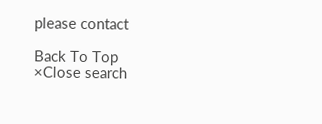please contact

Back To Top
×Close search